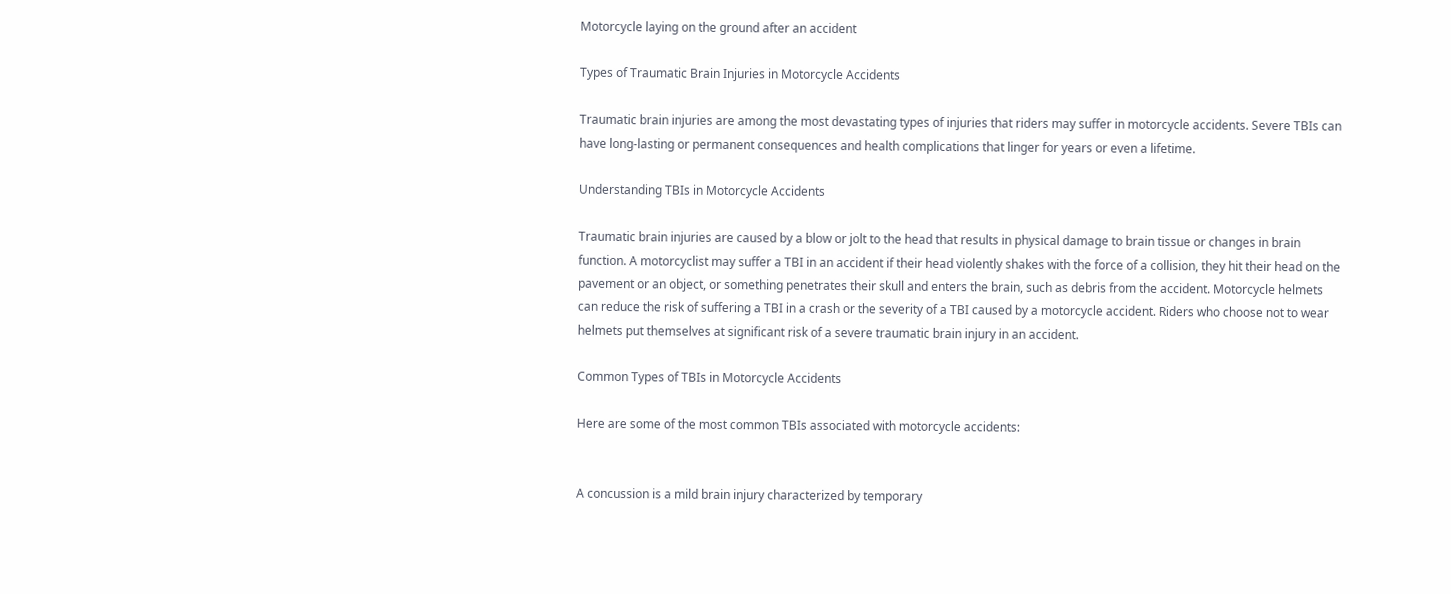Motorcycle laying on the ground after an accident

Types of Traumatic Brain Injuries in Motorcycle Accidents

Traumatic brain injuries are among the most devastating types of injuries that riders may suffer in motorcycle accidents. Severe TBIs can have long-lasting or permanent consequences and health complications that linger for years or even a lifetime.

Understanding TBIs in Motorcycle Accidents

Traumatic brain injuries are caused by a blow or jolt to the head that results in physical damage to brain tissue or changes in brain function. A motorcyclist may suffer a TBI in an accident if their head violently shakes with the force of a collision, they hit their head on the pavement or an object, or something penetrates their skull and enters the brain, such as debris from the accident. Motorcycle helmets can reduce the risk of suffering a TBI in a crash or the severity of a TBI caused by a motorcycle accident. Riders who choose not to wear helmets put themselves at significant risk of a severe traumatic brain injury in an accident.

Common Types of TBIs in Motorcycle Accidents

Here are some of the most common TBIs associated with motorcycle accidents:


A concussion is a mild brain injury characterized by temporary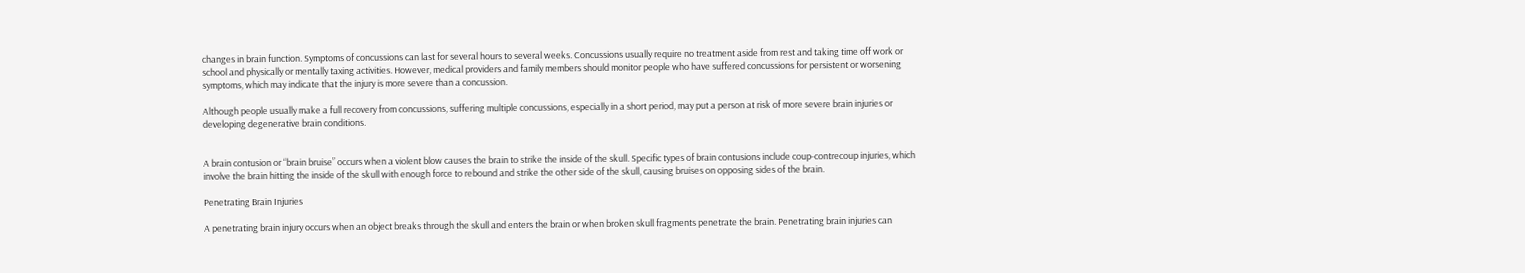changes in brain function. Symptoms of concussions can last for several hours to several weeks. Concussions usually require no treatment aside from rest and taking time off work or school and physically or mentally taxing activities. However, medical providers and family members should monitor people who have suffered concussions for persistent or worsening symptoms, which may indicate that the injury is more severe than a concussion.

Although people usually make a full recovery from concussions, suffering multiple concussions, especially in a short period, may put a person at risk of more severe brain injuries or developing degenerative brain conditions.


A brain contusion or “brain bruise” occurs when a violent blow causes the brain to strike the inside of the skull. Specific types of brain contusions include coup-contrecoup injuries, which involve the brain hitting the inside of the skull with enough force to rebound and strike the other side of the skull, causing bruises on opposing sides of the brain.

Penetrating Brain Injuries

A penetrating brain injury occurs when an object breaks through the skull and enters the brain or when broken skull fragments penetrate the brain. Penetrating brain injuries can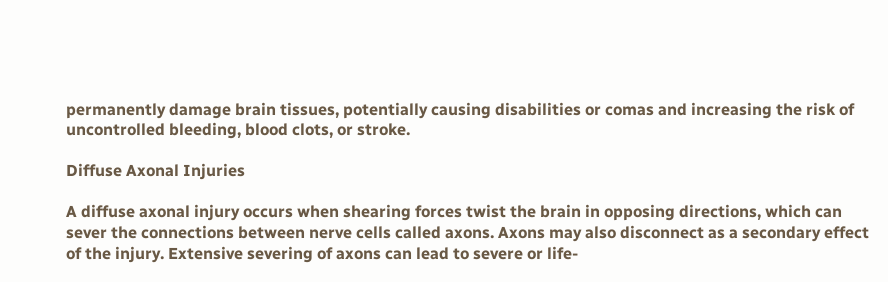permanently damage brain tissues, potentially causing disabilities or comas and increasing the risk of uncontrolled bleeding, blood clots, or stroke.

Diffuse Axonal Injuries

A diffuse axonal injury occurs when shearing forces twist the brain in opposing directions, which can sever the connections between nerve cells called axons. Axons may also disconnect as a secondary effect of the injury. Extensive severing of axons can lead to severe or life-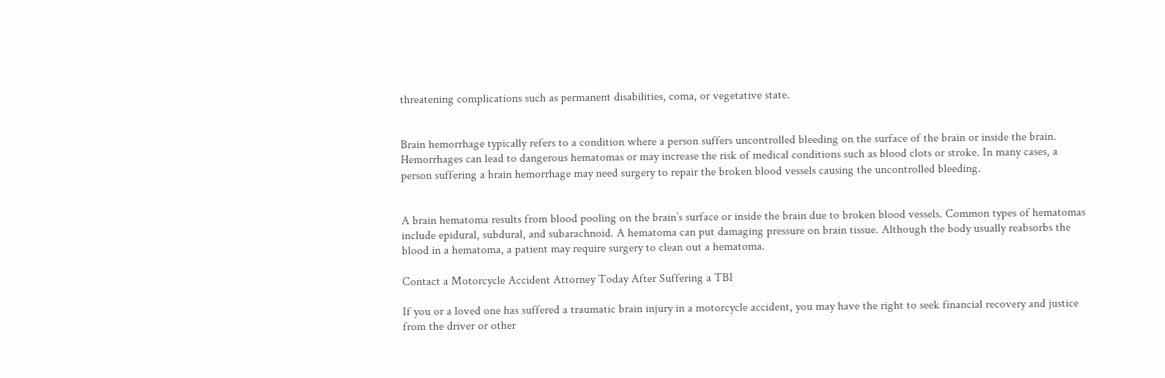threatening complications such as permanent disabilities, coma, or vegetative state.


Brain hemorrhage typically refers to a condition where a person suffers uncontrolled bleeding on the surface of the brain or inside the brain. Hemorrhages can lead to dangerous hematomas or may increase the risk of medical conditions such as blood clots or stroke. In many cases, a person suffering a brain hemorrhage may need surgery to repair the broken blood vessels causing the uncontrolled bleeding.


A brain hematoma results from blood pooling on the brain’s surface or inside the brain due to broken blood vessels. Common types of hematomas include epidural, subdural, and subarachnoid. A hematoma can put damaging pressure on brain tissue. Although the body usually reabsorbs the blood in a hematoma, a patient may require surgery to clean out a hematoma.

Contact a Motorcycle Accident Attorney Today After Suffering a TBI

If you or a loved one has suffered a traumatic brain injury in a motorcycle accident, you may have the right to seek financial recovery and justice from the driver or other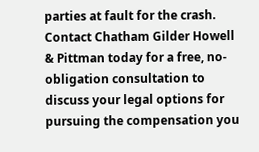parties at fault for the crash. Contact Chatham Gilder Howell & Pittman today for a free, no-obligation consultation to discuss your legal options for pursuing the compensation you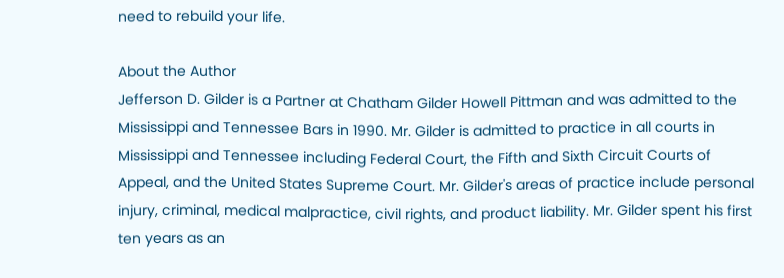need to rebuild your life.

About the Author
Jefferson D. Gilder is a Partner at Chatham Gilder Howell Pittman and was admitted to the Mississippi and Tennessee Bars in 1990. Mr. Gilder is admitted to practice in all courts in Mississippi and Tennessee including Federal Court, the Fifth and Sixth Circuit Courts of Appeal, and the United States Supreme Court. Mr. Gilder's areas of practice include personal injury, criminal, medical malpractice, civil rights, and product liability. Mr. Gilder spent his first ten years as an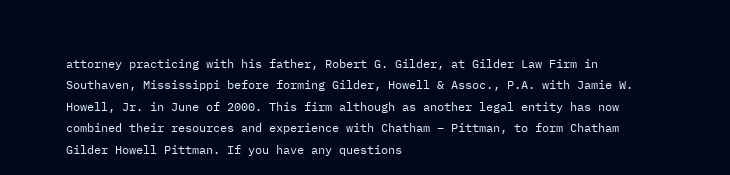attorney practicing with his father, Robert G. Gilder, at Gilder Law Firm in Southaven, Mississippi before forming Gilder, Howell & Assoc., P.A. with Jamie W. Howell, Jr. in June of 2000. This firm although as another legal entity has now combined their resources and experience with Chatham – Pittman, to form Chatham Gilder Howell Pittman. If you have any questions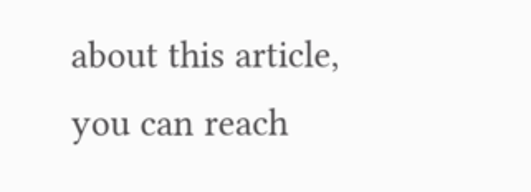about this article, you can reach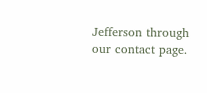Jefferson through our contact page.